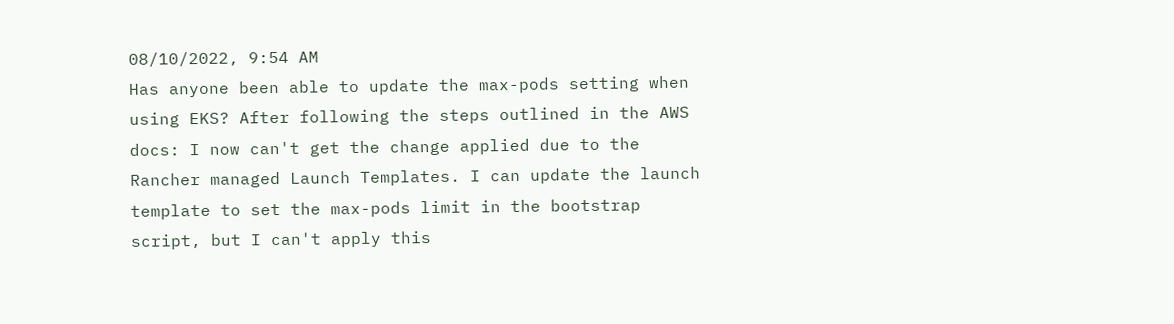08/10/2022, 9:54 AM
Has anyone been able to update the max-pods setting when using EKS? After following the steps outlined in the AWS docs: I now can't get the change applied due to the Rancher managed Launch Templates. I can update the launch template to set the max-pods limit in the bootstrap script, but I can't apply this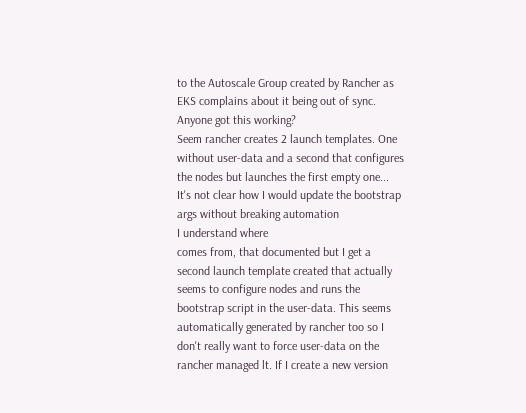to the Autoscale Group created by Rancher as EKS complains about it being out of sync. Anyone got this working?
Seem rancher creates 2 launch templates. One without user-data and a second that configures the nodes but launches the first empty one... It's not clear how I would update the bootstrap args without breaking automation
I understand where
comes from, that documented but I get a second launch template created that actually seems to configure nodes and runs the bootstrap script in the user-data. This seems automatically generated by rancher too so I don't really want to force user-data on the rancher managed lt. If I create a new version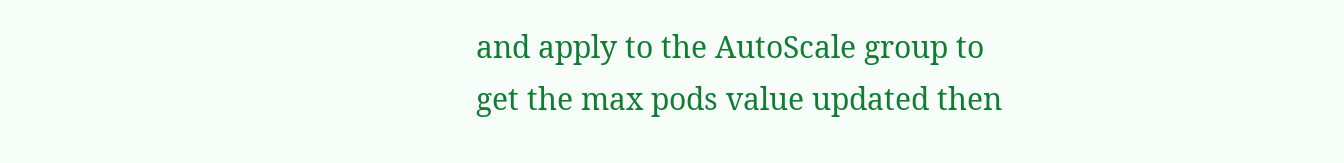and apply to the AutoScale group to get the max pods value updated then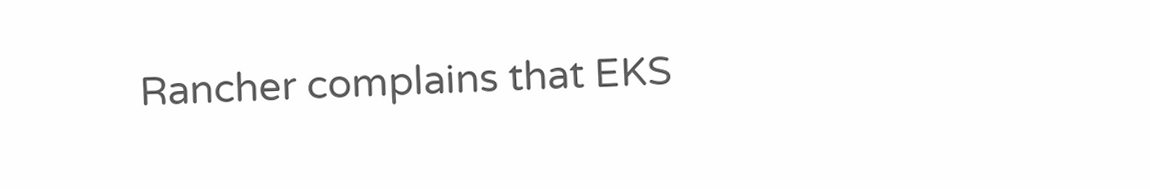Rancher complains that EKS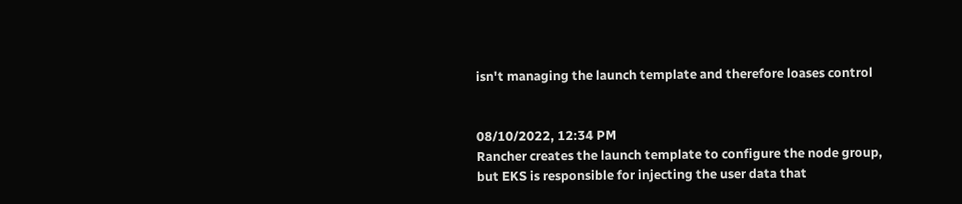isn't managing the launch template and therefore loases control


08/10/2022, 12:34 PM
Rancher creates the launch template to configure the node group, but EKS is responsible for injecting the user data that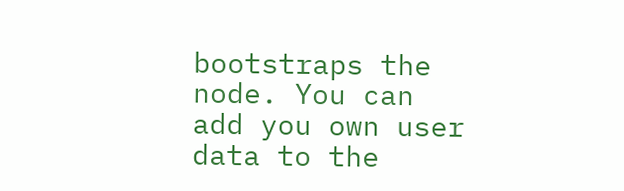bootstraps the node. You can add you own user data to the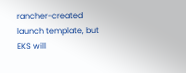rancher-created launch template, but EKS will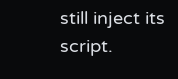still inject its script.